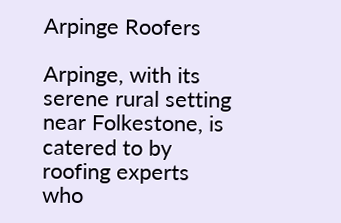Arpinge Roofers

Arpinge, with its serene rural setting near Folkestone, is catered to by roofing experts who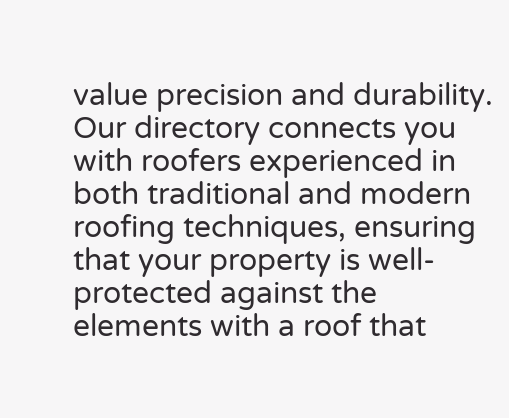value precision and durability. Our directory connects you with roofers experienced in both traditional and modern roofing techniques, ensuring that your property is well-protected against the elements with a roof that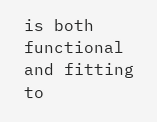is both functional and fitting to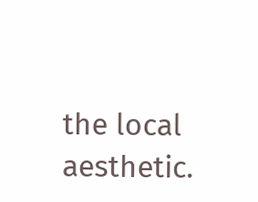the local aesthetic.